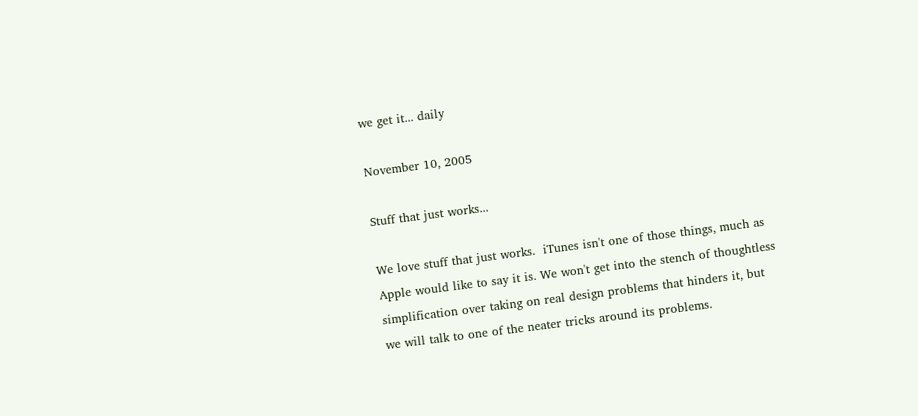we get it... daily

November 10, 2005

Stuff that just works...

We love stuff that just works.  iTunes isn't one of those things, much as Apple would like to say it is. We won't get into the stench of thoughtless simplification over taking on real design problems that hinders it, but we will talk to one of the neater tricks around its problems.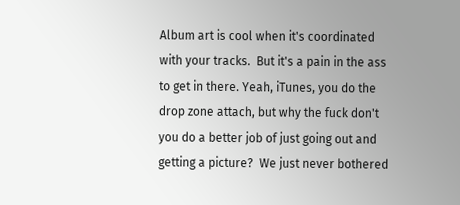Album art is cool when it's coordinated with your tracks.  But it's a pain in the ass to get in there. Yeah, iTunes, you do the drop zone attach, but why the fuck don't you do a better job of just going out and getting a picture?  We just never bothered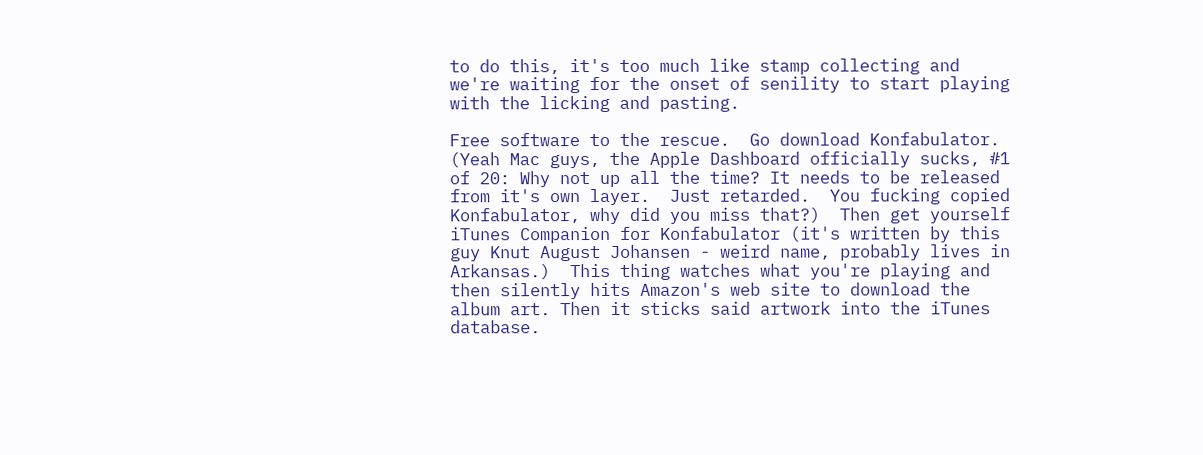to do this, it's too much like stamp collecting and we're waiting for the onset of senility to start playing with the licking and pasting.

Free software to the rescue.  Go download Konfabulator. (Yeah Mac guys, the Apple Dashboard officially sucks, #1 of 20: Why not up all the time? It needs to be released from it's own layer.  Just retarded.  You fucking copied Konfabulator, why did you miss that?)  Then get yourself iTunes Companion for Konfabulator (it's written by this guy Knut August Johansen - weird name, probably lives in Arkansas.)  This thing watches what you're playing and then silently hits Amazon's web site to download the album art. Then it sticks said artwork into the iTunes database.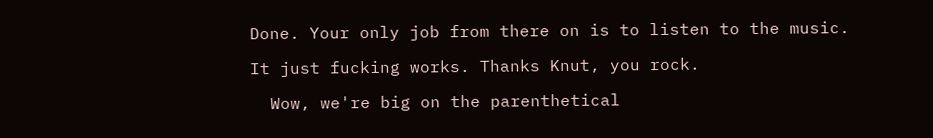Done. Your only job from there on is to listen to the music.

It just fucking works. Thanks Knut, you rock.

  Wow, we're big on the parenthetical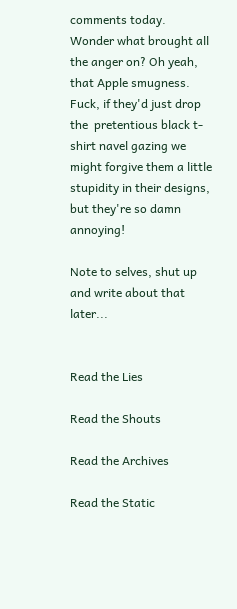comments today.  Wonder what brought all the anger on? Oh yeah, that Apple smugness. Fuck, if they'd just drop the  pretentious black t-shirt navel gazing we might forgive them a little stupidity in their designs, but they're so damn annoying!

Note to selves, shut up and write about that later...


Read the Lies

Read the Shouts

Read the Archives

Read the Static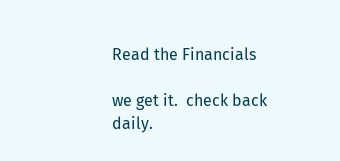Read the Financials

we get it.  check back daily.